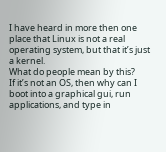I have heard in more then one place that Linux is not a real operating system, but that it’s just a kernel.
What do people mean by this?
If it’s not an OS, then why can I boot into a graphical gui, run applications, and type in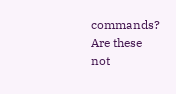commands? Are these not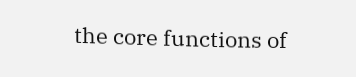the core functions of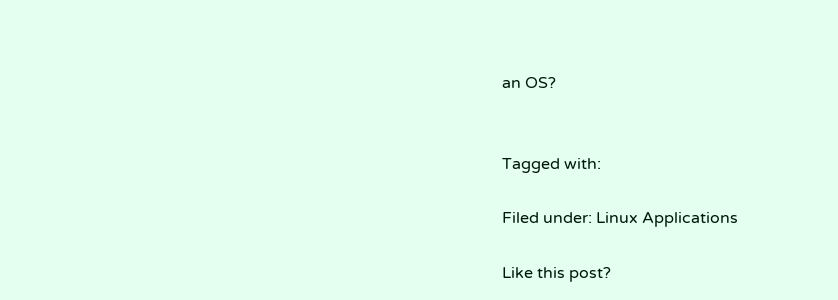an OS?


Tagged with:

Filed under: Linux Applications

Like this post?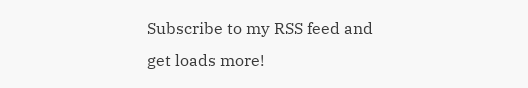Subscribe to my RSS feed and get loads more!